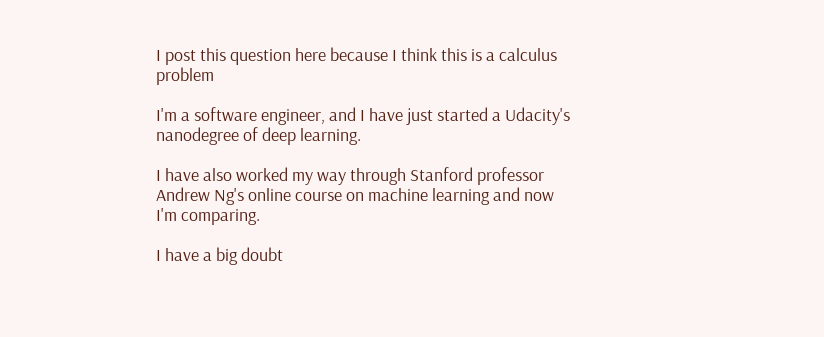I post this question here because I think this is a calculus problem

I'm a software engineer, and I have just started a Udacity's nanodegree of deep learning.

I have also worked my way through Stanford professor Andrew Ng's online course on machine learning and now I'm comparing.

I have a big doubt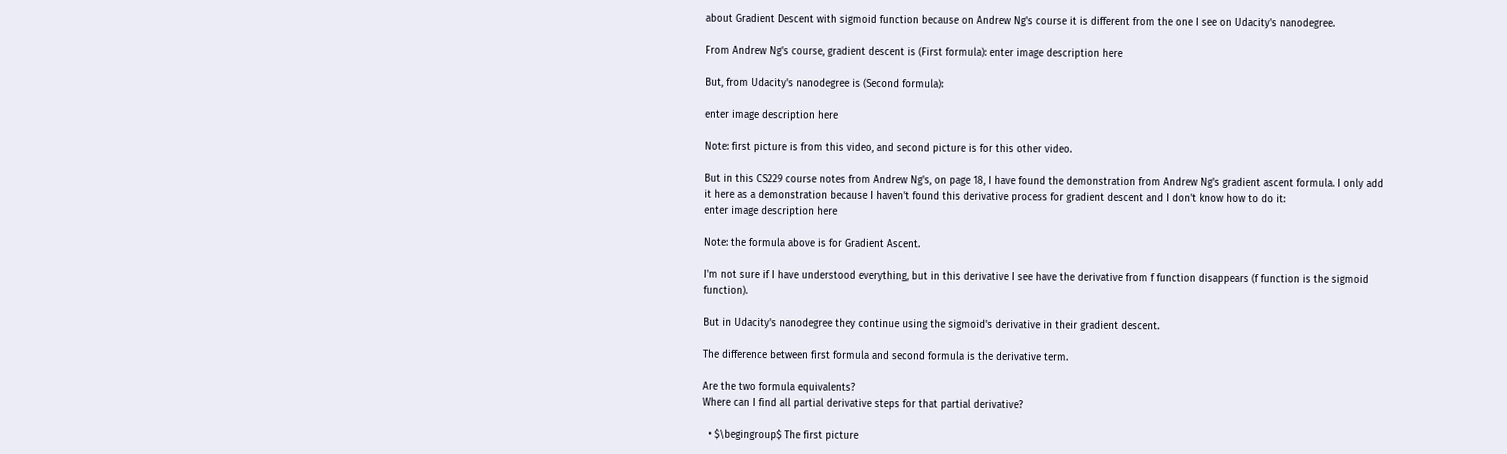about Gradient Descent with sigmoid function because on Andrew Ng's course it is different from the one I see on Udacity's nanodegree.

From Andrew Ng's course, gradient descent is (First formula): enter image description here

But, from Udacity's nanodegree is (Second formula):

enter image description here

Note: first picture is from this video, and second picture is for this other video.

But in this CS229 course notes from Andrew Ng's, on page 18, I have found the demonstration from Andrew Ng's gradient ascent formula. I only add it here as a demonstration because I haven't found this derivative process for gradient descent and I don't know how to do it:
enter image description here

Note: the formula above is for Gradient Ascent.

I'm not sure if I have understood everything, but in this derivative I see have the derivative from f function disappears (f function is the sigmoid function).

But in Udacity's nanodegree they continue using the sigmoid's derivative in their gradient descent.

The difference between first formula and second formula is the derivative term.

Are the two formula equivalents?
Where can I find all partial derivative steps for that partial derivative?

  • $\begingroup$ The first picture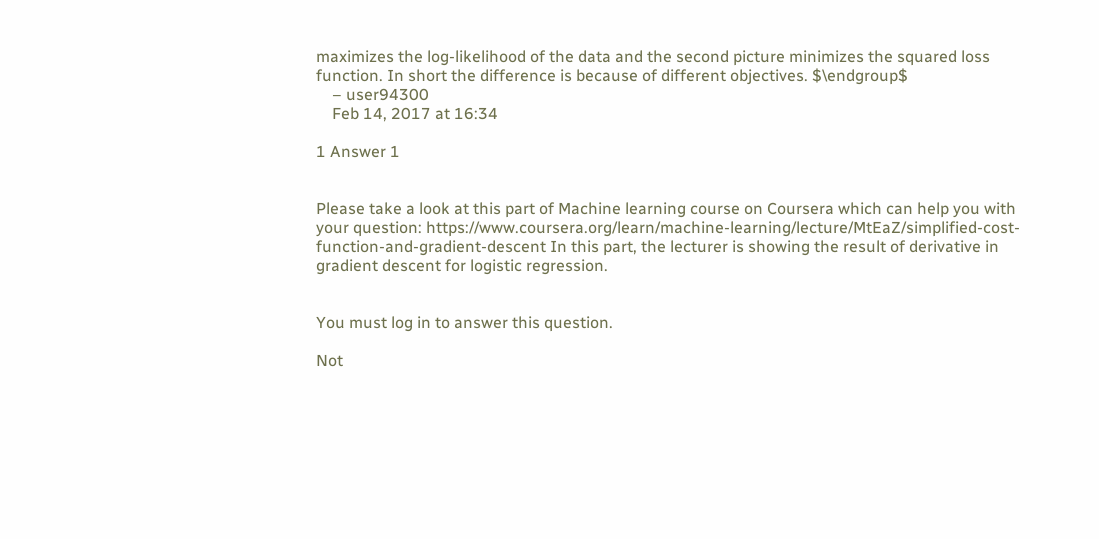maximizes the log-likelihood of the data and the second picture minimizes the squared loss function. In short the difference is because of different objectives. $\endgroup$
    – user94300
    Feb 14, 2017 at 16:34

1 Answer 1


Please take a look at this part of Machine learning course on Coursera which can help you with your question: https://www.coursera.org/learn/machine-learning/lecture/MtEaZ/simplified-cost-function-and-gradient-descent In this part, the lecturer is showing the result of derivative in gradient descent for logistic regression.


You must log in to answer this question.

Not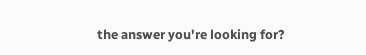the answer you're looking for?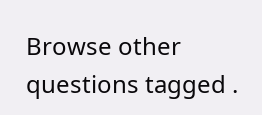Browse other questions tagged .